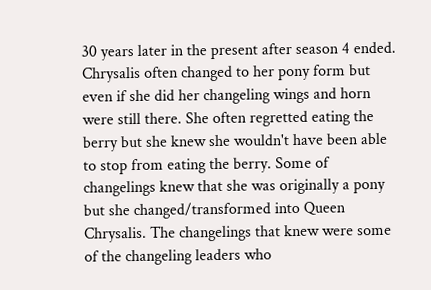30 years later in the present after season 4 ended. Chrysalis often changed to her pony form but even if she did her changeling wings and horn were still there. She often regretted eating the berry but she knew she wouldn't have been able to stop from eating the berry. Some of changelings knew that she was originally a pony but she changed/transformed into Queen Chrysalis. The changelings that knew were some of the changeling leaders who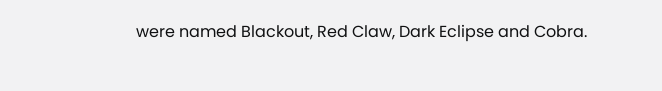were named Blackout, Red Claw, Dark Eclipse and Cobra.